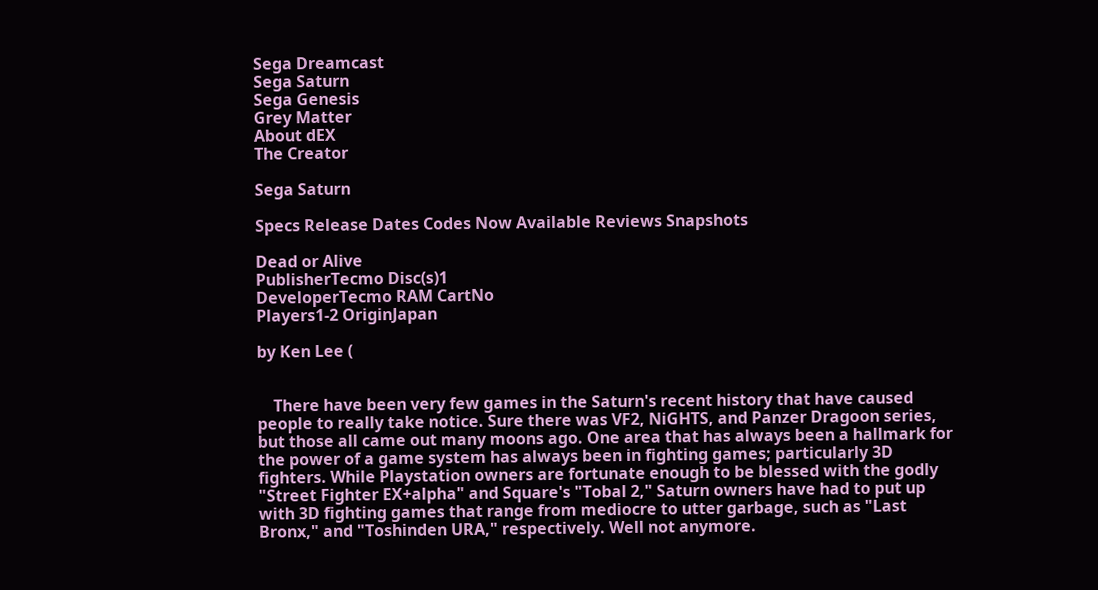Sega Dreamcast
Sega Saturn
Sega Genesis
Grey Matter
About dEX
The Creator

Sega Saturn

Specs Release Dates Codes Now Available Reviews Snapshots

Dead or Alive
PublisherTecmo Disc(s)1
DeveloperTecmo RAM CartNo
Players1-2 OriginJapan

by Ken Lee (


    There have been very few games in the Saturn's recent history that have caused people to really take notice. Sure there was VF2, NiGHTS, and Panzer Dragoon series, but those all came out many moons ago. One area that has always been a hallmark for the power of a game system has always been in fighting games; particularly 3D fighters. While Playstation owners are fortunate enough to be blessed with the godly "Street Fighter EX+alpha" and Square's "Tobal 2," Saturn owners have had to put up with 3D fighting games that range from mediocre to utter garbage, such as "Last Bronx," and "Toshinden URA," respectively. Well not anymore.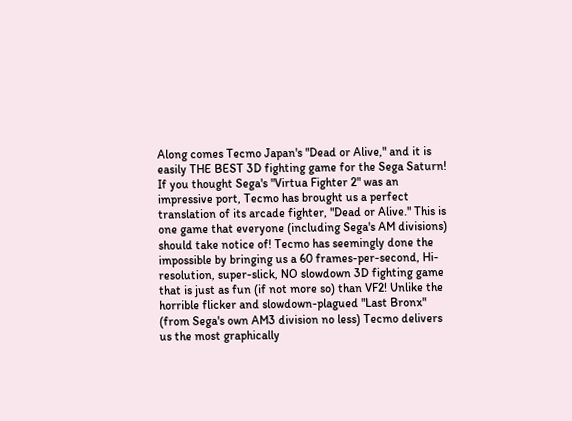Along comes Tecmo Japan's "Dead or Alive," and it is easily THE BEST 3D fighting game for the Sega Saturn! If you thought Sega's "Virtua Fighter 2" was an impressive port, Tecmo has brought us a perfect translation of its arcade fighter, "Dead or Alive." This is one game that everyone (including Sega's AM divisions) should take notice of! Tecmo has seemingly done the impossible by bringing us a 60 frames-per-second, Hi-resolution, super-slick, NO slowdown 3D fighting game that is just as fun (if not more so) than VF2! Unlike the horrible flicker and slowdown-plagued "Last Bronx" (from Sega's own AM3 division no less) Tecmo delivers us the most graphically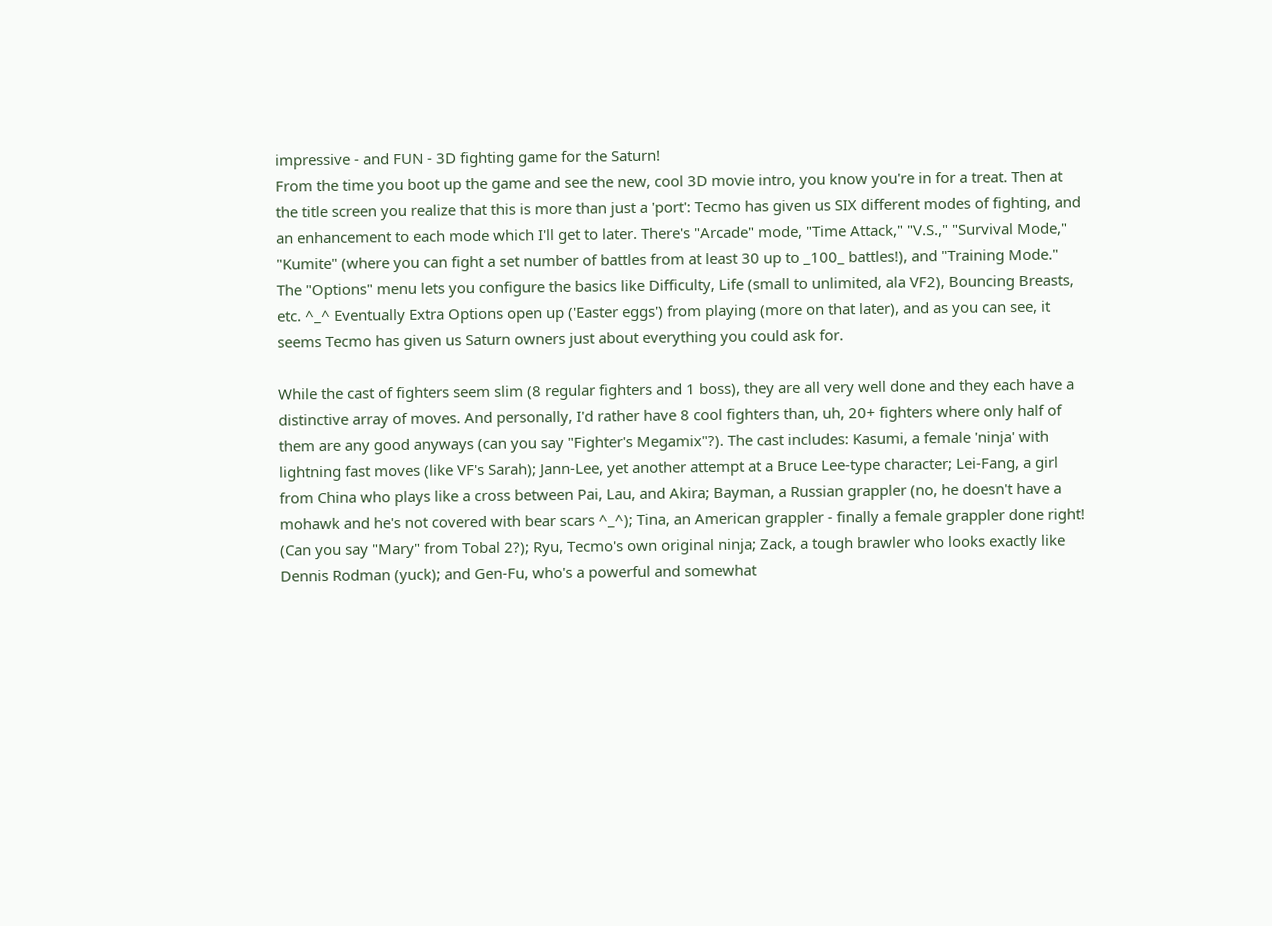impressive - and FUN - 3D fighting game for the Saturn!
From the time you boot up the game and see the new, cool 3D movie intro, you know you're in for a treat. Then at the title screen you realize that this is more than just a 'port': Tecmo has given us SIX different modes of fighting, and an enhancement to each mode which I'll get to later. There's "Arcade" mode, "Time Attack," "V.S.," "Survival Mode," "Kumite" (where you can fight a set number of battles from at least 30 up to _100_ battles!), and "Training Mode." The "Options" menu lets you configure the basics like Difficulty, Life (small to unlimited, ala VF2), Bouncing Breasts, etc. ^_^ Eventually Extra Options open up ('Easter eggs') from playing (more on that later), and as you can see, it seems Tecmo has given us Saturn owners just about everything you could ask for.

While the cast of fighters seem slim (8 regular fighters and 1 boss), they are all very well done and they each have a distinctive array of moves. And personally, I'd rather have 8 cool fighters than, uh, 20+ fighters where only half of them are any good anyways (can you say "Fighter's Megamix"?). The cast includes: Kasumi, a female 'ninja' with lightning fast moves (like VF's Sarah); Jann-Lee, yet another attempt at a Bruce Lee-type character; Lei-Fang, a girl from China who plays like a cross between Pai, Lau, and Akira; Bayman, a Russian grappler (no, he doesn't have a mohawk and he's not covered with bear scars ^_^); Tina, an American grappler - finally a female grappler done right! (Can you say "Mary" from Tobal 2?); Ryu, Tecmo's own original ninja; Zack, a tough brawler who looks exactly like Dennis Rodman (yuck); and Gen-Fu, who's a powerful and somewhat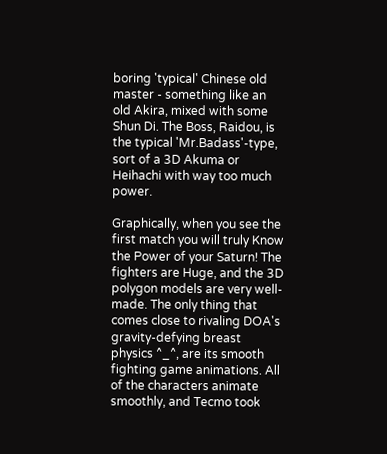boring 'typical' Chinese old master - something like an old Akira, mixed with some Shun Di. The Boss, Raidou, is the typical 'Mr.Badass'-type, sort of a 3D Akuma or Heihachi with way too much power.

Graphically, when you see the first match you will truly Know the Power of your Saturn! The fighters are Huge, and the 3D polygon models are very well-made. The only thing that comes close to rivaling DOA's gravity-defying breast physics ^_^, are its smooth fighting game animations. All of the characters animate smoothly, and Tecmo took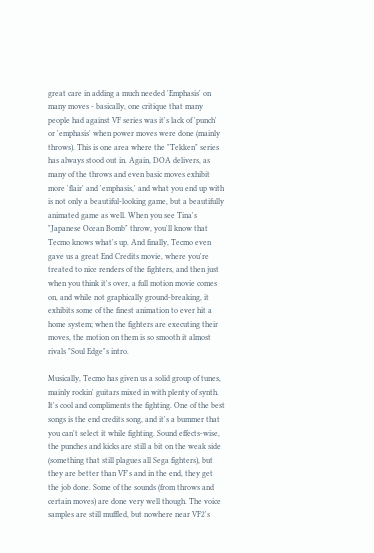great care in adding a much needed 'Emphasis' on many moves - basically, one critique that many people had against VF series was it's lack of 'punch' or 'emphasis' when power moves were done (mainly throws). This is one area where the "Tekken" series has always stood out in. Again, DOA delivers, as many of the throws and even basic moves exhibit more 'flair' and 'emphasis,' and what you end up with is not only a beautiful-looking game, but a beautifully animated game as well. When you see Tina's "Japanese Ocean Bomb" throw, you'll know that Tecmo knows what's up. And finally, Tecmo even gave us a great End Credits movie, where you're treated to nice renders of the fighters, and then just when you think it's over, a full motion movie comes on, and while not graphically ground-breaking, it exhibits some of the finest animation to ever hit a home system; when the fighters are executing their moves, the motion on them is so smooth it almost rivals "Soul Edge"s intro.

Musically, Tecmo has given us a solid group of tunes, mainly rockin' guitars mixed in with plenty of synth. It's cool and compliments the fighting. One of the best songs is the end credits song, and it's a bummer that you can't select it while fighting. Sound effects-wise, the punches and kicks are still a bit on the weak side (something that still plagues all Sega fighters), but they are better than VF's and in the end, they get the job done. Some of the sounds (from throws and certain moves) are done very well though. The voice samples are still muffled, but nowhere near VF2's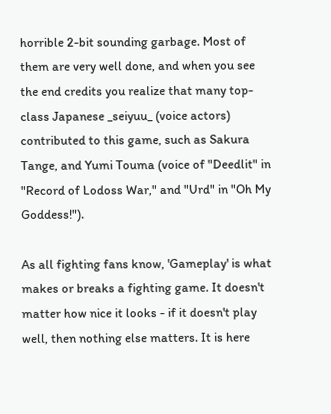horrible 2-bit sounding garbage. Most of them are very well done, and when you see the end credits you realize that many top-class Japanese _seiyuu_ (voice actors) contributed to this game, such as Sakura Tange, and Yumi Touma (voice of "Deedlit" in "Record of Lodoss War," and "Urd" in "Oh My Goddess!").

As all fighting fans know, 'Gameplay' is what makes or breaks a fighting game. It doesn't matter how nice it looks - if it doesn't play well, then nothing else matters. It is here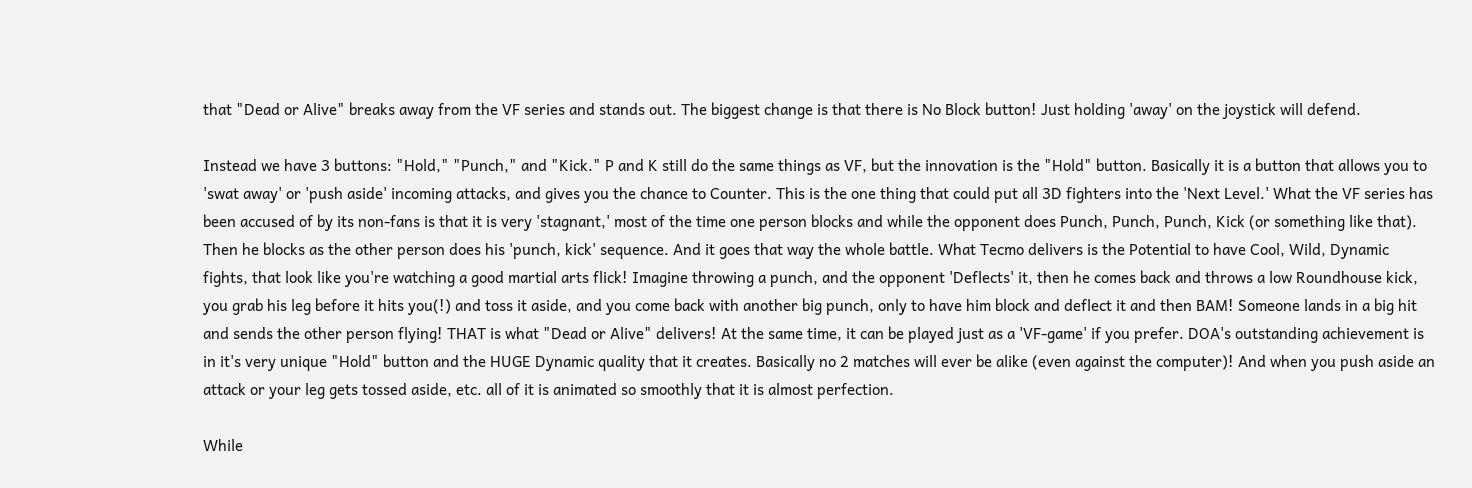that "Dead or Alive" breaks away from the VF series and stands out. The biggest change is that there is No Block button! Just holding 'away' on the joystick will defend.

Instead we have 3 buttons: "Hold," "Punch," and "Kick." P and K still do the same things as VF, but the innovation is the "Hold" button. Basically it is a button that allows you to 'swat away' or 'push aside' incoming attacks, and gives you the chance to Counter. This is the one thing that could put all 3D fighters into the 'Next Level.' What the VF series has been accused of by its non-fans is that it is very 'stagnant,' most of the time one person blocks and while the opponent does Punch, Punch, Punch, Kick (or something like that). Then he blocks as the other person does his 'punch, kick' sequence. And it goes that way the whole battle. What Tecmo delivers is the Potential to have Cool, Wild, Dynamic fights, that look like you're watching a good martial arts flick! Imagine throwing a punch, and the opponent 'Deflects' it, then he comes back and throws a low Roundhouse kick, you grab his leg before it hits you(!) and toss it aside, and you come back with another big punch, only to have him block and deflect it and then BAM! Someone lands in a big hit and sends the other person flying! THAT is what "Dead or Alive" delivers! At the same time, it can be played just as a 'VF-game' if you prefer. DOA's outstanding achievement is in it's very unique "Hold" button and the HUGE Dynamic quality that it creates. Basically no 2 matches will ever be alike (even against the computer)! And when you push aside an attack or your leg gets tossed aside, etc. all of it is animated so smoothly that it is almost perfection.

While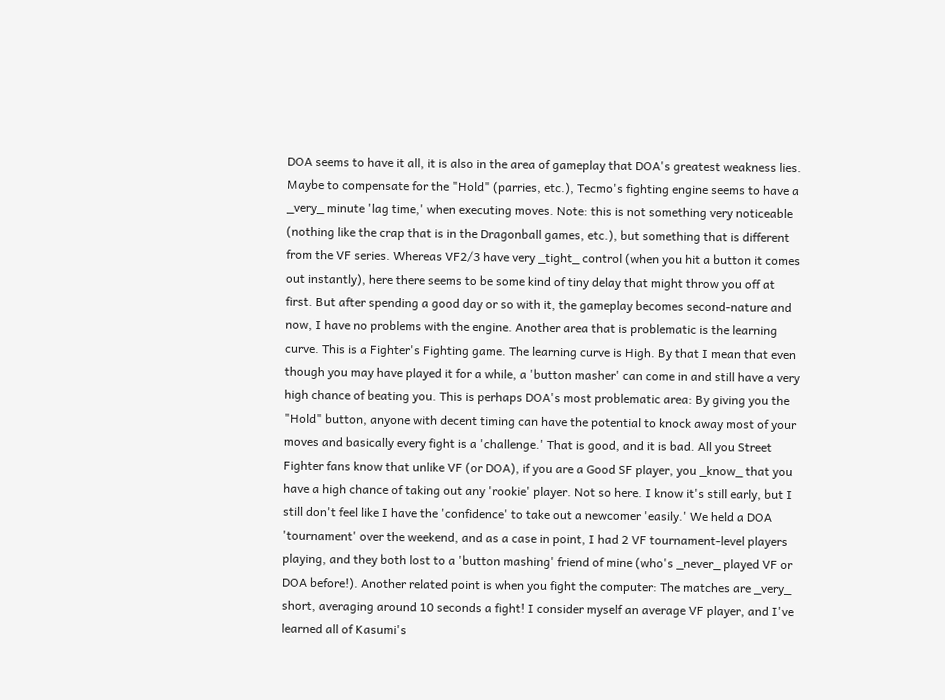DOA seems to have it all, it is also in the area of gameplay that DOA's greatest weakness lies. Maybe to compensate for the "Hold" (parries, etc.), Tecmo's fighting engine seems to have a _very_ minute 'lag time,' when executing moves. Note: this is not something very noticeable (nothing like the crap that is in the Dragonball games, etc.), but something that is different from the VF series. Whereas VF2/3 have very _tight_ control (when you hit a button it comes out instantly), here there seems to be some kind of tiny delay that might throw you off at first. But after spending a good day or so with it, the gameplay becomes second-nature and now, I have no problems with the engine. Another area that is problematic is the learning curve. This is a Fighter's Fighting game. The learning curve is High. By that I mean that even though you may have played it for a while, a 'button masher' can come in and still have a very high chance of beating you. This is perhaps DOA's most problematic area: By giving you the "Hold" button, anyone with decent timing can have the potential to knock away most of your moves and basically every fight is a 'challenge.' That is good, and it is bad. All you Street Fighter fans know that unlike VF (or DOA), if you are a Good SF player, you _know_ that you have a high chance of taking out any 'rookie' player. Not so here. I know it's still early, but I still don't feel like I have the 'confidence' to take out a newcomer 'easily.' We held a DOA 'tournament' over the weekend, and as a case in point, I had 2 VF tournament-level players playing, and they both lost to a 'button mashing' friend of mine (who's _never_ played VF or DOA before!). Another related point is when you fight the computer: The matches are _very_ short, averaging around 10 seconds a fight! I consider myself an average VF player, and I've learned all of Kasumi's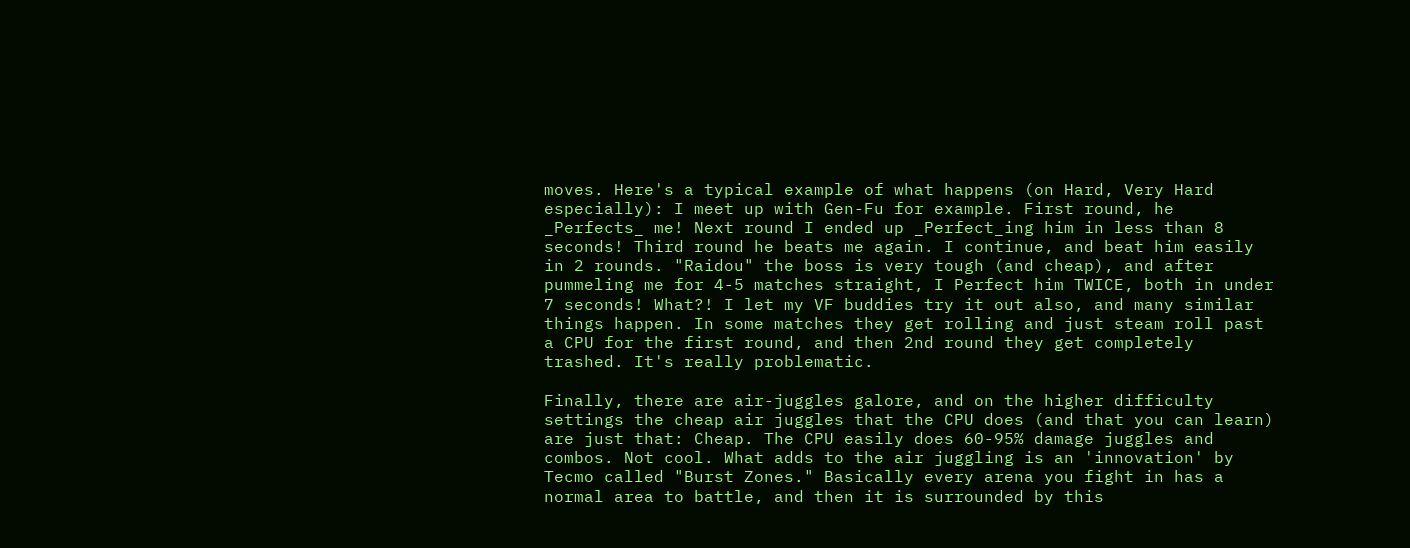moves. Here's a typical example of what happens (on Hard, Very Hard especially): I meet up with Gen-Fu for example. First round, he _Perfects_ me! Next round I ended up _Perfect_ing him in less than 8 seconds! Third round he beats me again. I continue, and beat him easily in 2 rounds. "Raidou" the boss is very tough (and cheap), and after pummeling me for 4-5 matches straight, I Perfect him TWICE, both in under 7 seconds! What?! I let my VF buddies try it out also, and many similar things happen. In some matches they get rolling and just steam roll past a CPU for the first round, and then 2nd round they get completely trashed. It's really problematic.

Finally, there are air-juggles galore, and on the higher difficulty settings the cheap air juggles that the CPU does (and that you can learn) are just that: Cheap. The CPU easily does 60-95% damage juggles and combos. Not cool. What adds to the air juggling is an 'innovation' by Tecmo called "Burst Zones." Basically every arena you fight in has a normal area to battle, and then it is surrounded by this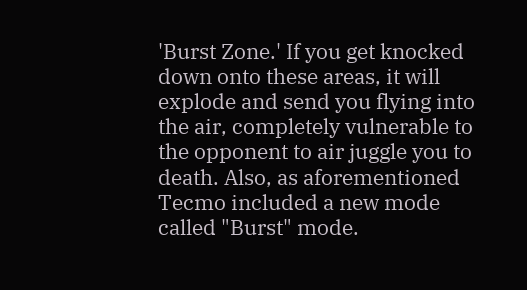'Burst Zone.' If you get knocked down onto these areas, it will explode and send you flying into the air, completely vulnerable to the opponent to air juggle you to death. Also, as aforementioned Tecmo included a new mode called "Burst" mode.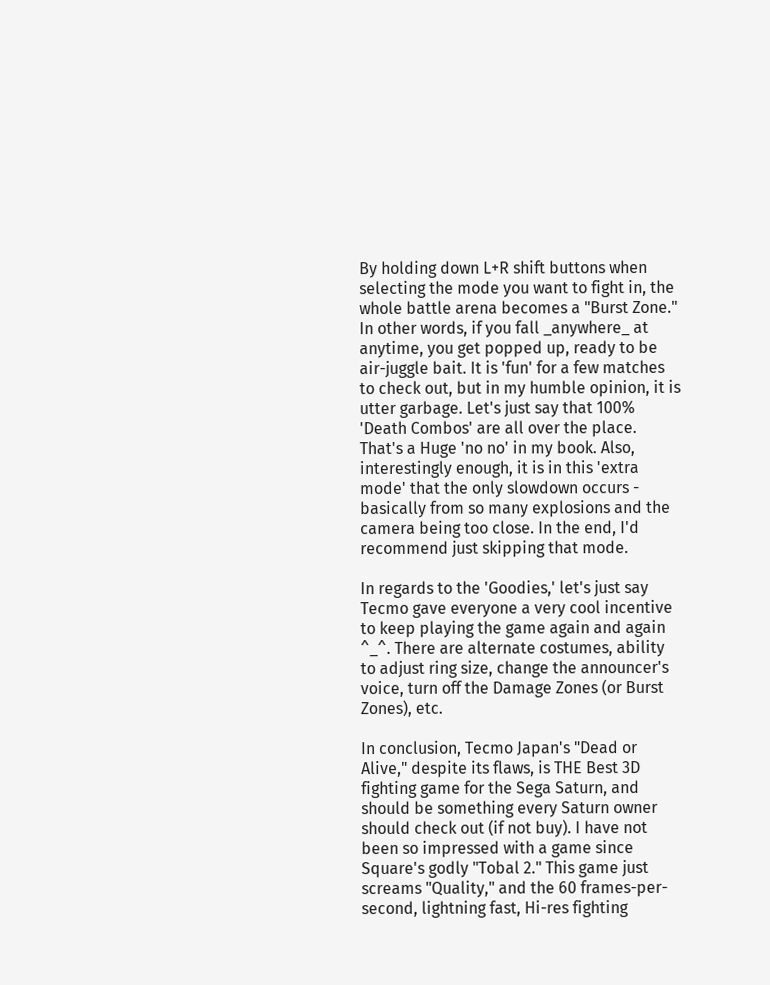By holding down L+R shift buttons when selecting the mode you want to fight in, the whole battle arena becomes a "Burst Zone." In other words, if you fall _anywhere_ at anytime, you get popped up, ready to be air-juggle bait. It is 'fun' for a few matches to check out, but in my humble opinion, it is utter garbage. Let's just say that 100% 'Death Combos' are all over the place. That's a Huge 'no no' in my book. Also, interestingly enough, it is in this 'extra mode' that the only slowdown occurs - basically from so many explosions and the camera being too close. In the end, I'd recommend just skipping that mode.

In regards to the 'Goodies,' let's just say Tecmo gave everyone a very cool incentive to keep playing the game again and again ^_^. There are alternate costumes, ability to adjust ring size, change the announcer's voice, turn off the Damage Zones (or Burst Zones), etc.

In conclusion, Tecmo Japan's "Dead or Alive," despite its flaws, is THE Best 3D fighting game for the Sega Saturn, and should be something every Saturn owner should check out (if not buy). I have not been so impressed with a game since Square's godly "Tobal 2." This game just screams "Quality," and the 60 frames-per-second, lightning fast, Hi-res fighting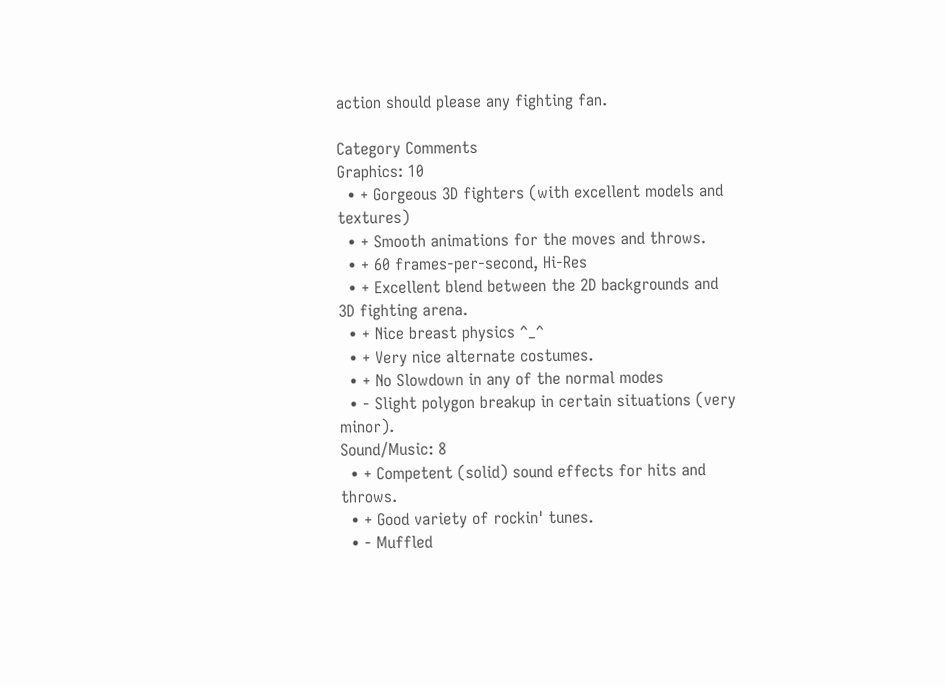action should please any fighting fan.

Category Comments
Graphics: 10
  • + Gorgeous 3D fighters (with excellent models and textures)
  • + Smooth animations for the moves and throws.
  • + 60 frames-per-second, Hi-Res
  • + Excellent blend between the 2D backgrounds and 3D fighting arena.
  • + Nice breast physics ^_^
  • + Very nice alternate costumes.
  • + No Slowdown in any of the normal modes
  • - Slight polygon breakup in certain situations (very minor).
Sound/Music: 8
  • + Competent (solid) sound effects for hits and throws.
  • + Good variety of rockin' tunes.
  • - Muffled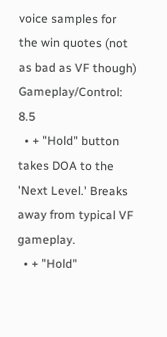voice samples for the win quotes (not as bad as VF though)
Gameplay/Control: 8.5
  • + "Hold" button takes DOA to the 'Next Level.' Breaks away from typical VF gameplay.
  • + "Hold"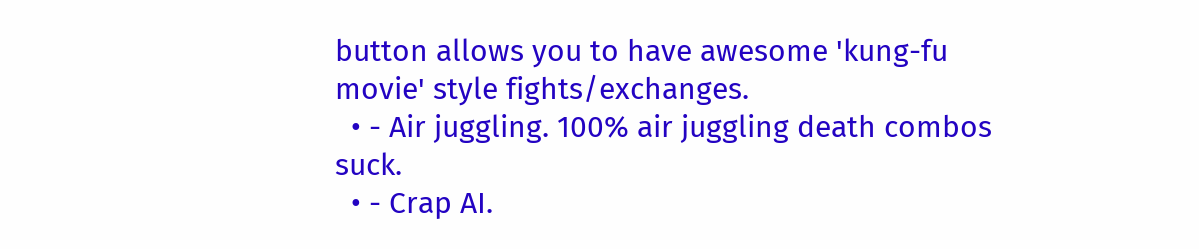button allows you to have awesome 'kung-fu movie' style fights/exchanges.
  • - Air juggling. 100% air juggling death combos suck.
  • - Crap AI.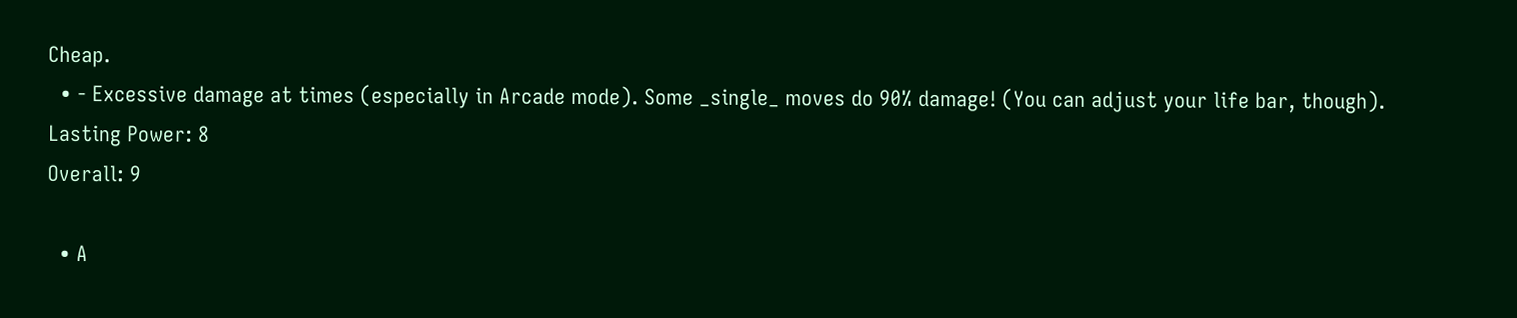Cheap.
  • - Excessive damage at times (especially in Arcade mode). Some _single_ moves do 90% damage! (You can adjust your life bar, though).
Lasting Power: 8
Overall: 9

  • A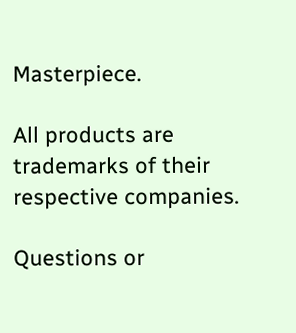Masterpiece.

All products are trademarks of their respective companies.

Questions or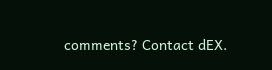comments? Contact dEX.